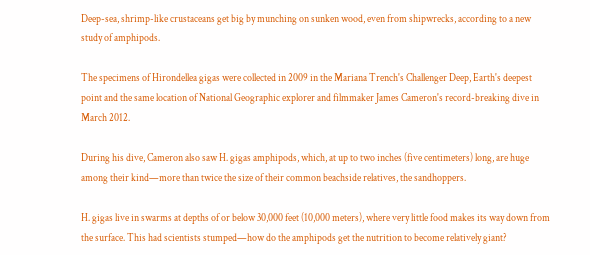Deep-sea, shrimp-like crustaceans get big by munching on sunken wood, even from shipwrecks, according to a new study of amphipods.

The specimens of Hirondellea gigas were collected in 2009 in the Mariana Trench's Challenger Deep, Earth's deepest point and the same location of National Geographic explorer and filmmaker James Cameron's record-breaking dive in March 2012.

During his dive, Cameron also saw H. gigas amphipods, which, at up to two inches (five centimeters) long, are huge among their kind—more than twice the size of their common beachside relatives, the sandhoppers.

H. gigas live in swarms at depths of or below 30,000 feet (10,000 meters), where very little food makes its way down from the surface. This had scientists stumped—how do the amphipods get the nutrition to become relatively giant?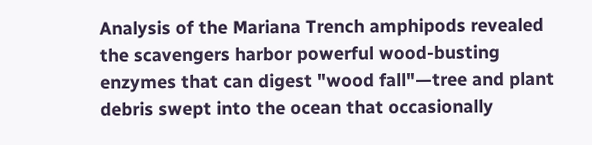Analysis of the Mariana Trench amphipods revealed the scavengers harbor powerful wood-busting enzymes that can digest "wood fall"—tree and plant debris swept into the ocean that occasionally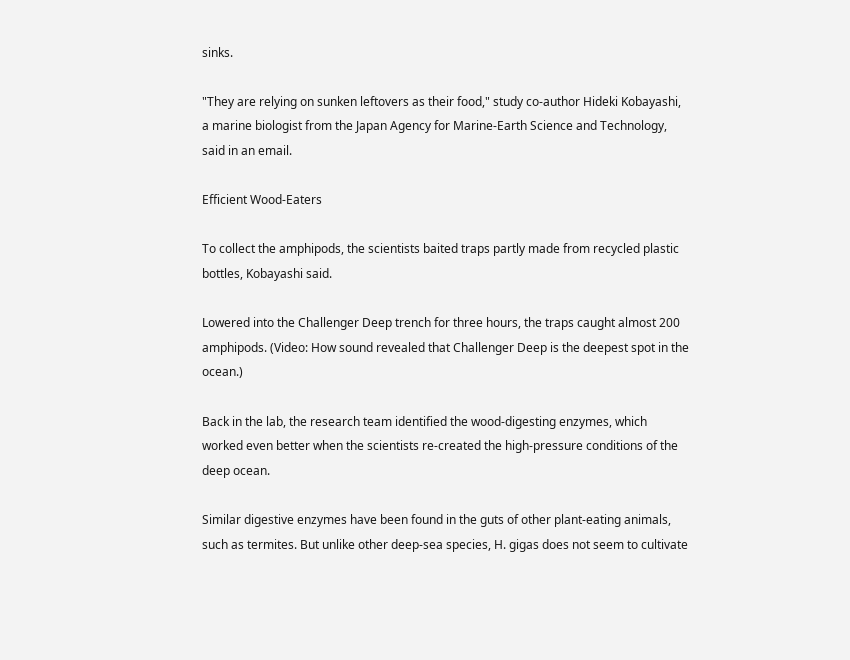sinks.

"They are relying on sunken leftovers as their food," study co-author Hideki Kobayashi, a marine biologist from the Japan Agency for Marine-Earth Science and Technology, said in an email.

Efficient Wood-Eaters

To collect the amphipods, the scientists baited traps partly made from recycled plastic bottles, Kobayashi said.

Lowered into the Challenger Deep trench for three hours, the traps caught almost 200 amphipods. (Video: How sound revealed that Challenger Deep is the deepest spot in the ocean.)

Back in the lab, the research team identified the wood-digesting enzymes, which worked even better when the scientists re-created the high-pressure conditions of the deep ocean.

Similar digestive enzymes have been found in the guts of other plant-eating animals, such as termites. But unlike other deep-sea species, H. gigas does not seem to cultivate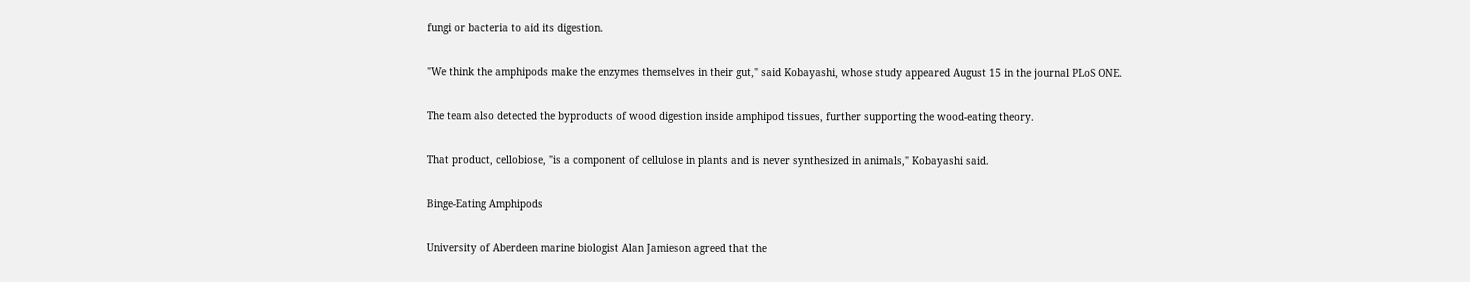fungi or bacteria to aid its digestion.

"We think the amphipods make the enzymes themselves in their gut," said Kobayashi, whose study appeared August 15 in the journal PLoS ONE.

The team also detected the byproducts of wood digestion inside amphipod tissues, further supporting the wood-eating theory.

That product, cellobiose, "is a component of cellulose in plants and is never synthesized in animals," Kobayashi said.

Binge-Eating Amphipods

University of Aberdeen marine biologist Alan Jamieson agreed that the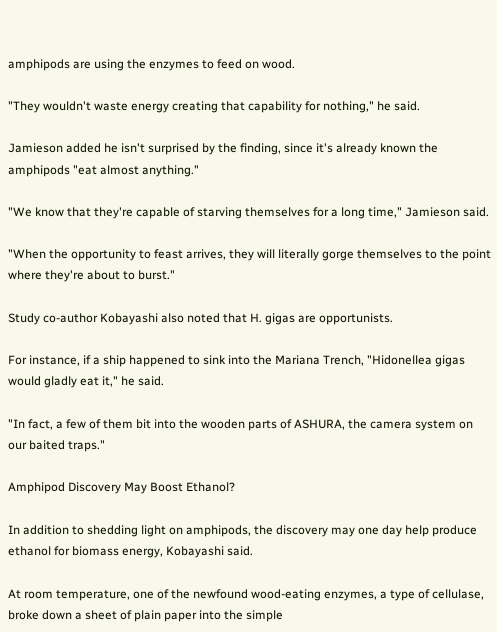amphipods are using the enzymes to feed on wood.

"They wouldn't waste energy creating that capability for nothing," he said.

Jamieson added he isn't surprised by the finding, since it's already known the amphipods "eat almost anything."

"We know that they're capable of starving themselves for a long time," Jamieson said.

"When the opportunity to feast arrives, they will literally gorge themselves to the point where they're about to burst."

Study co-author Kobayashi also noted that H. gigas are opportunists.

For instance, if a ship happened to sink into the Mariana Trench, "Hidonellea gigas would gladly eat it," he said.

"In fact, a few of them bit into the wooden parts of ASHURA, the camera system on our baited traps."

Amphipod Discovery May Boost Ethanol?

In addition to shedding light on amphipods, the discovery may one day help produce ethanol for biomass energy, Kobayashi said.

At room temperature, one of the newfound wood-eating enzymes, a type of cellulase, broke down a sheet of plain paper into the simple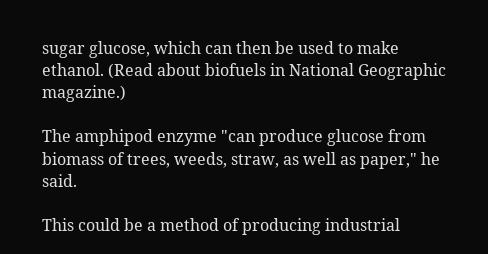sugar glucose, which can then be used to make ethanol. (Read about biofuels in National Geographic magazine.)

The amphipod enzyme "can produce glucose from biomass of trees, weeds, straw, as well as paper," he said.

This could be a method of producing industrial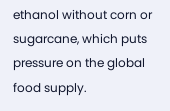ethanol without corn or sugarcane, which puts pressure on the global food supply.